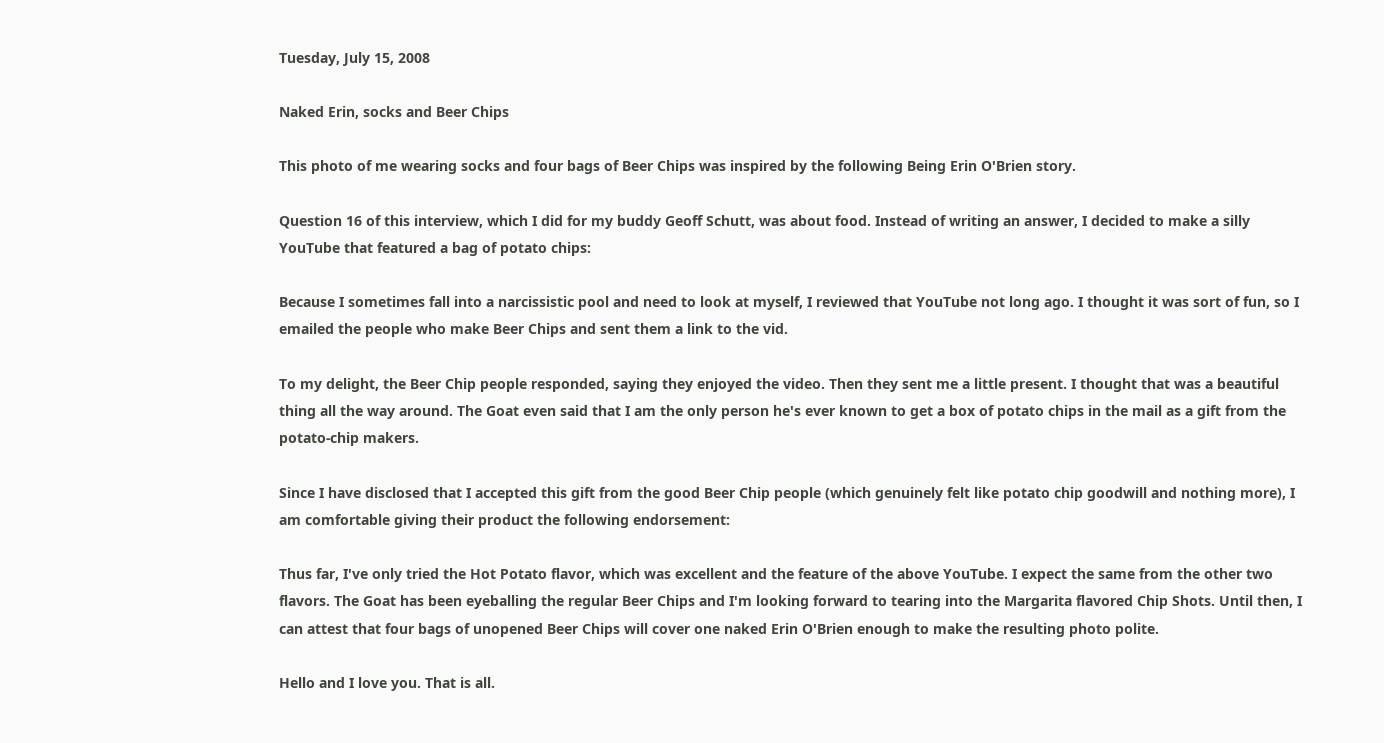Tuesday, July 15, 2008

Naked Erin, socks and Beer Chips

This photo of me wearing socks and four bags of Beer Chips was inspired by the following Being Erin O'Brien story.

Question 16 of this interview, which I did for my buddy Geoff Schutt, was about food. Instead of writing an answer, I decided to make a silly YouTube that featured a bag of potato chips:

Because I sometimes fall into a narcissistic pool and need to look at myself, I reviewed that YouTube not long ago. I thought it was sort of fun, so I emailed the people who make Beer Chips and sent them a link to the vid.

To my delight, the Beer Chip people responded, saying they enjoyed the video. Then they sent me a little present. I thought that was a beautiful thing all the way around. The Goat even said that I am the only person he's ever known to get a box of potato chips in the mail as a gift from the potato-chip makers.

Since I have disclosed that I accepted this gift from the good Beer Chip people (which genuinely felt like potato chip goodwill and nothing more), I am comfortable giving their product the following endorsement:

Thus far, I've only tried the Hot Potato flavor, which was excellent and the feature of the above YouTube. I expect the same from the other two flavors. The Goat has been eyeballing the regular Beer Chips and I'm looking forward to tearing into the Margarita flavored Chip Shots. Until then, I can attest that four bags of unopened Beer Chips will cover one naked Erin O'Brien enough to make the resulting photo polite.

Hello and I love you. That is all.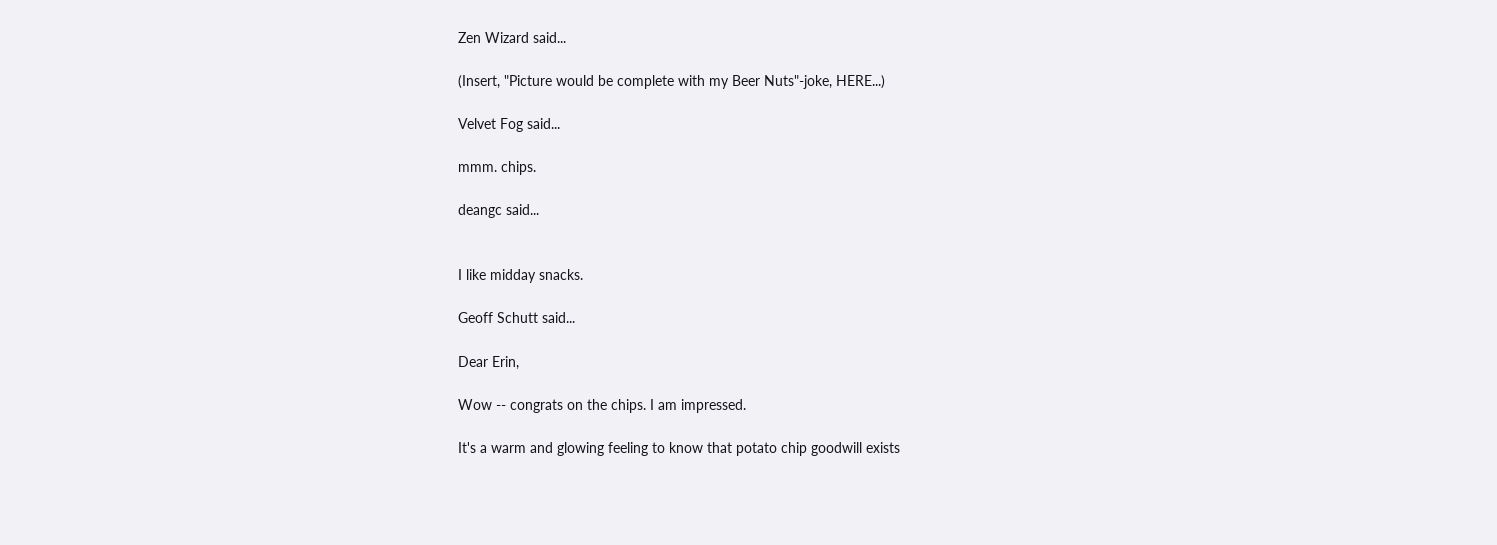Zen Wizard said...

(Insert, "Picture would be complete with my Beer Nuts"-joke, HERE...)

Velvet Fog said...

mmm. chips.

deangc said...


I like midday snacks.

Geoff Schutt said...

Dear Erin,

Wow -- congrats on the chips. I am impressed.

It's a warm and glowing feeling to know that potato chip goodwill exists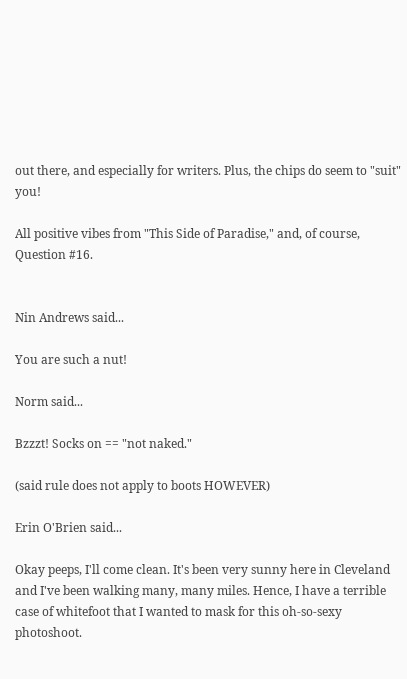out there, and especially for writers. Plus, the chips do seem to "suit" you!

All positive vibes from "This Side of Paradise," and, of course, Question #16.


Nin Andrews said...

You are such a nut!

Norm said...

Bzzzt! Socks on == "not naked."

(said rule does not apply to boots HOWEVER)

Erin O'Brien said...

Okay peeps, I'll come clean. It's been very sunny here in Cleveland and I've been walking many, many miles. Hence, I have a terrible case of whitefoot that I wanted to mask for this oh-so-sexy photoshoot.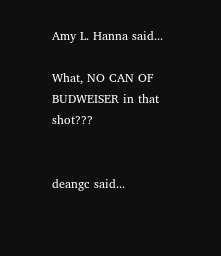Amy L. Hanna said...

What, NO CAN OF BUDWEISER in that shot???


deangc said...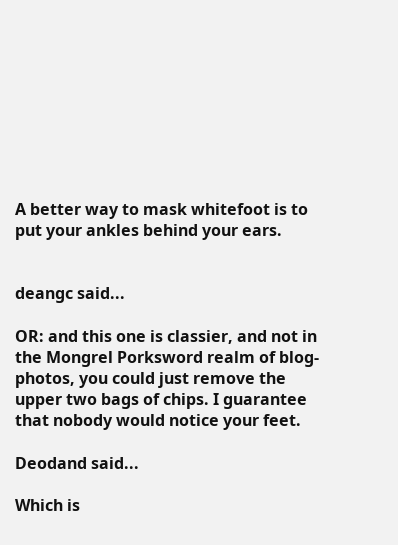A better way to mask whitefoot is to put your ankles behind your ears.


deangc said...

OR: and this one is classier, and not in the Mongrel Porksword realm of blog-photos, you could just remove the upper two bags of chips. I guarantee that nobody would notice your feet.

Deodand said...

Which is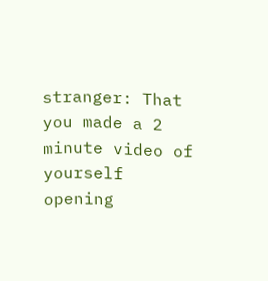stranger: That you made a 2 minute video of yourself opening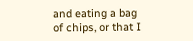and eating a bag of chips, or that I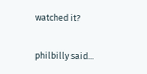watched it?

philbilly said...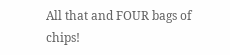All that and FOUR bags of chips!